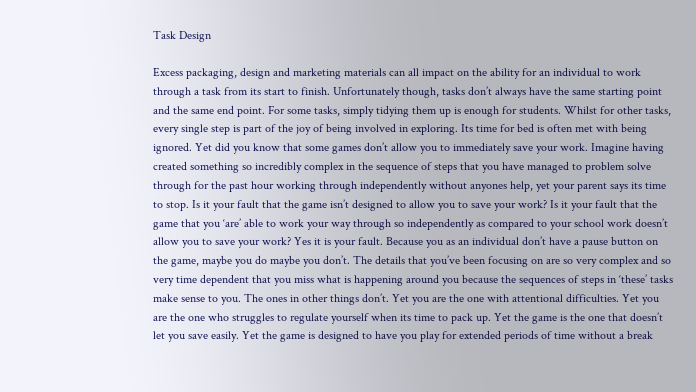Task Design

Excess packaging, design and marketing materials can all impact on the ability for an individual to work through a task from its start to finish. Unfortunately though, tasks don’t always have the same starting point and the same end point. For some tasks, simply tidying them up is enough for students. Whilst for other tasks, every single step is part of the joy of being involved in exploring. Its time for bed is often met with being ignored. Yet did you know that some games don’t allow you to immediately save your work. Imagine having created something so incredibly complex in the sequence of steps that you have managed to problem solve through for the past hour working through independently without anyones help, yet your parent says its time to stop. Is it your fault that the game isn’t designed to allow you to save your work? Is it your fault that the game that you ‘are’ able to work your way through so independently as compared to your school work doesn’t allow you to save your work? Yes it is your fault. Because you as an individual don’t have a pause button on the game, maybe you do maybe you don’t. The details that you’ve been focusing on are so very complex and so very time dependent that you miss what is happening around you because the sequences of steps in ‘these’ tasks make sense to you. The ones in other things don’t. Yet you are the one with attentional difficulties. Yet you are the one who struggles to regulate yourself when its time to pack up. Yet the game is the one that doesn’t let you save easily. Yet the game is designed to have you play for extended periods of time without a break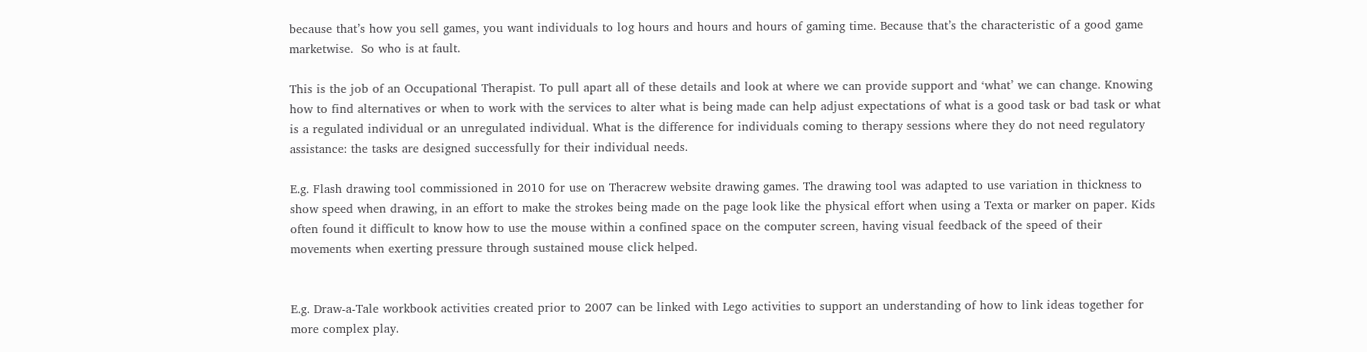because that’s how you sell games, you want individuals to log hours and hours and hours of gaming time. Because that’s the characteristic of a good game marketwise.  So who is at fault.

This is the job of an Occupational Therapist. To pull apart all of these details and look at where we can provide support and ‘what’ we can change. Knowing how to find alternatives or when to work with the services to alter what is being made can help adjust expectations of what is a good task or bad task or what is a regulated individual or an unregulated individual. What is the difference for individuals coming to therapy sessions where they do not need regulatory assistance: the tasks are designed successfully for their individual needs.

E.g. Flash drawing tool commissioned in 2010 for use on Theracrew website drawing games. The drawing tool was adapted to use variation in thickness to show speed when drawing, in an effort to make the strokes being made on the page look like the physical effort when using a Texta or marker on paper. Kids often found it difficult to know how to use the mouse within a confined space on the computer screen, having visual feedback of the speed of their movements when exerting pressure through sustained mouse click helped.


E.g. Draw-a-Tale workbook activities created prior to 2007 can be linked with Lego activities to support an understanding of how to link ideas together for more complex play.